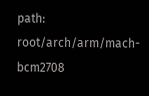path: root/arch/arm/mach-bcm2708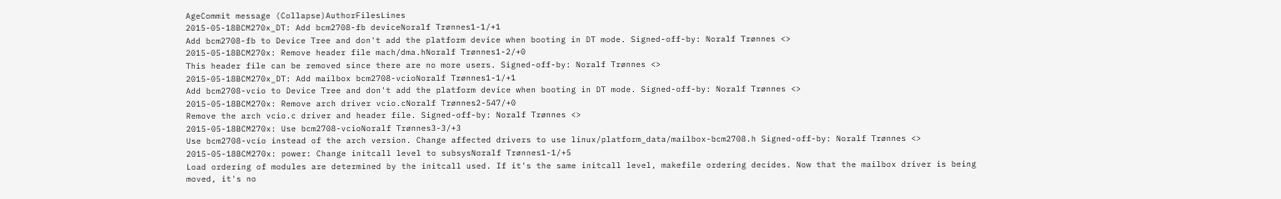AgeCommit message (Collapse)AuthorFilesLines
2015-05-18BCM270x_DT: Add bcm2708-fb deviceNoralf Trønnes1-1/+1
Add bcm2708-fb to Device Tree and don't add the platform device when booting in DT mode. Signed-off-by: Noralf Trønnes <>
2015-05-18BCM270x: Remove header file mach/dma.hNoralf Trønnes1-2/+0
This header file can be removed since there are no more users. Signed-off-by: Noralf Trønnes <>
2015-05-18BCM270x_DT: Add mailbox bcm2708-vcioNoralf Trønnes1-1/+1
Add bcm2708-vcio to Device Tree and don't add the platform device when booting in DT mode. Signed-off-by: Noralf Trønnes <>
2015-05-18BCM270x: Remove arch driver vcio.cNoralf Trønnes2-547/+0
Remove the arch vcio.c driver and header file. Signed-off-by: Noralf Trønnes <>
2015-05-18BCM270x: Use bcm2708-vcioNoralf Trønnes3-3/+3
Use bcm2708-vcio instead of the arch version. Change affected drivers to use linux/platform_data/mailbox-bcm2708.h Signed-off-by: Noralf Trønnes <>
2015-05-18BCM270x: power: Change initcall level to subsysNoralf Trønnes1-1/+5
Load ordering of modules are determined by the initcall used. If it's the same initcall level, makefile ordering decides. Now that the mailbox driver is being moved, it's no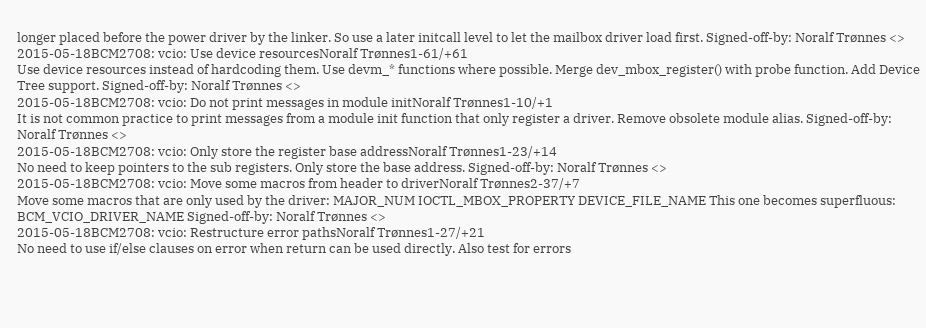longer placed before the power driver by the linker. So use a later initcall level to let the mailbox driver load first. Signed-off-by: Noralf Trønnes <>
2015-05-18BCM2708: vcio: Use device resourcesNoralf Trønnes1-61/+61
Use device resources instead of hardcoding them. Use devm_* functions where possible. Merge dev_mbox_register() with probe function. Add Device Tree support. Signed-off-by: Noralf Trønnes <>
2015-05-18BCM2708: vcio: Do not print messages in module initNoralf Trønnes1-10/+1
It is not common practice to print messages from a module init function that only register a driver. Remove obsolete module alias. Signed-off-by: Noralf Trønnes <>
2015-05-18BCM2708: vcio: Only store the register base addressNoralf Trønnes1-23/+14
No need to keep pointers to the sub registers. Only store the base address. Signed-off-by: Noralf Trønnes <>
2015-05-18BCM2708: vcio: Move some macros from header to driverNoralf Trønnes2-37/+7
Move some macros that are only used by the driver: MAJOR_NUM IOCTL_MBOX_PROPERTY DEVICE_FILE_NAME This one becomes superfluous: BCM_VCIO_DRIVER_NAME Signed-off-by: Noralf Trønnes <>
2015-05-18BCM2708: vcio: Restructure error pathsNoralf Trønnes1-27/+21
No need to use if/else clauses on error when return can be used directly. Also test for errors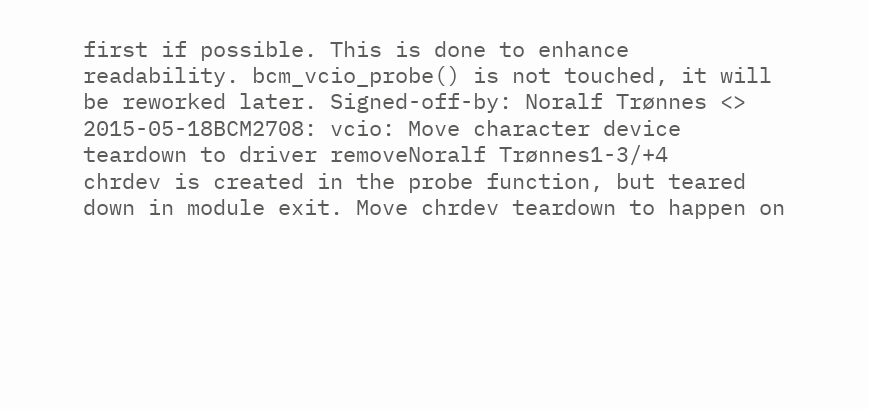first if possible. This is done to enhance readability. bcm_vcio_probe() is not touched, it will be reworked later. Signed-off-by: Noralf Trønnes <>
2015-05-18BCM2708: vcio: Move character device teardown to driver removeNoralf Trønnes1-3/+4
chrdev is created in the probe function, but teared down in module exit. Move chrdev teardown to happen on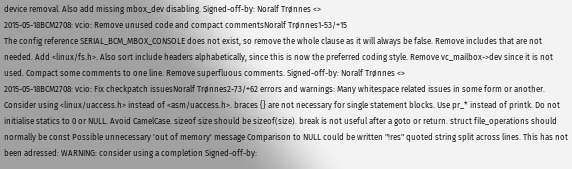device removal. Also add missing mbox_dev disabling. Signed-off-by: Noralf Trønnes <>
2015-05-18BCM2708: vcio: Remove unused code and compact commentsNoralf Trønnes1-53/+15
The config reference SERIAL_BCM_MBOX_CONSOLE does not exist, so remove the whole clause as it will always be false. Remove includes that are not needed. Add <linux/fs.h>. Also sort include headers alphabetically, since this is now the preferred coding style. Remove vc_mailbox->dev since it is not used. Compact some comments to one line. Remove superfluous comments. Signed-off-by: Noralf Trønnes <>
2015-05-18BCM2708: vcio: Fix checkpatch issuesNoralf Trønnes2-73/+62 errors and warnings: Many whitespace related issues in some form or another. Consider using <linux/uaccess.h> instead of <asm/uaccess.h>. braces {} are not necessary for single statement blocks. Use pr_* instead of printk. Do not initialise statics to 0 or NULL. Avoid CamelCase. sizeof size should be sizeof(size). break is not useful after a goto or return. struct file_operations should normally be const Possible unnecessary 'out of memory' message Comparison to NULL could be written "!res" quoted string split across lines. This has not been adressed: WARNING: consider using a completion Signed-off-by: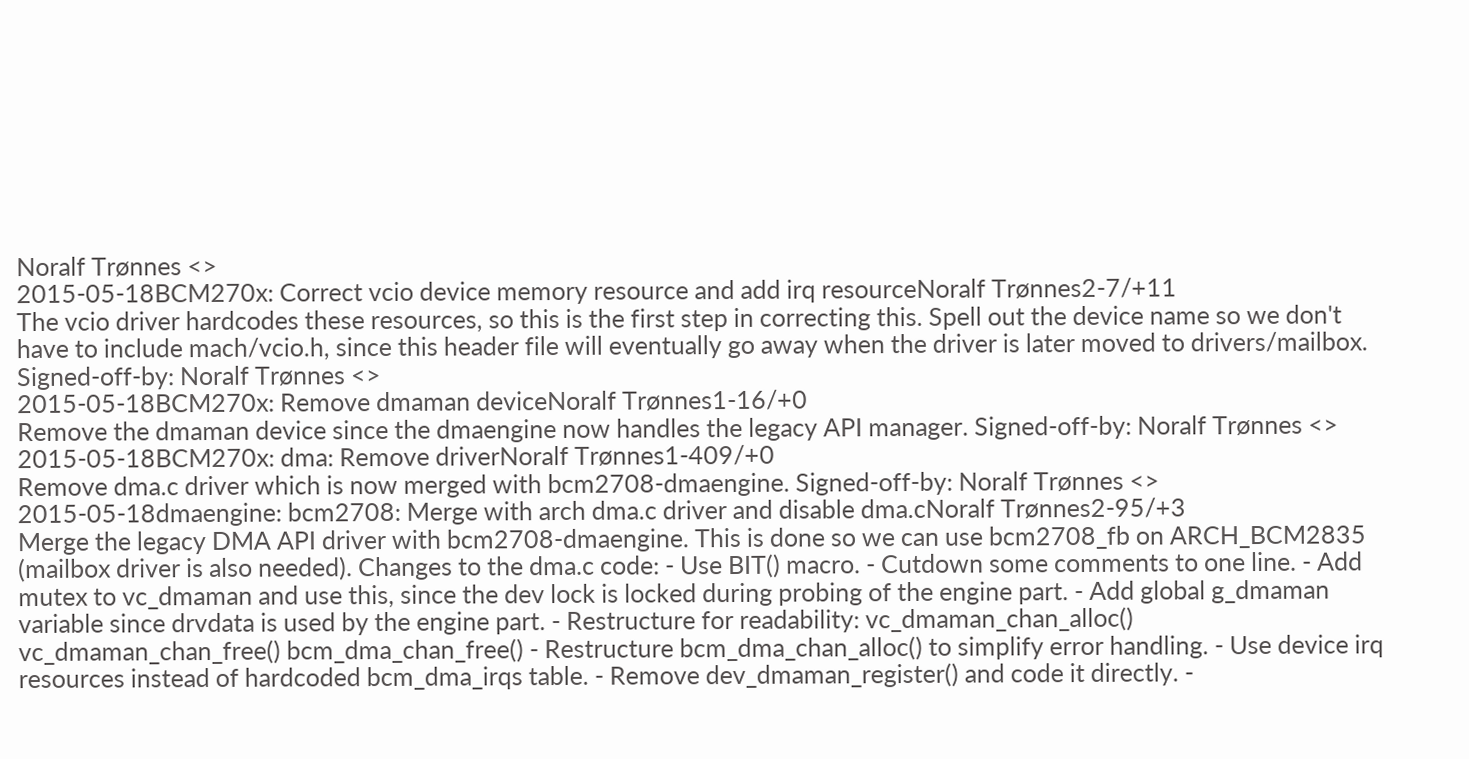Noralf Trønnes <>
2015-05-18BCM270x: Correct vcio device memory resource and add irq resourceNoralf Trønnes2-7/+11
The vcio driver hardcodes these resources, so this is the first step in correcting this. Spell out the device name so we don't have to include mach/vcio.h, since this header file will eventually go away when the driver is later moved to drivers/mailbox. Signed-off-by: Noralf Trønnes <>
2015-05-18BCM270x: Remove dmaman deviceNoralf Trønnes1-16/+0
Remove the dmaman device since the dmaengine now handles the legacy API manager. Signed-off-by: Noralf Trønnes <>
2015-05-18BCM270x: dma: Remove driverNoralf Trønnes1-409/+0
Remove dma.c driver which is now merged with bcm2708-dmaengine. Signed-off-by: Noralf Trønnes <>
2015-05-18dmaengine: bcm2708: Merge with arch dma.c driver and disable dma.cNoralf Trønnes2-95/+3
Merge the legacy DMA API driver with bcm2708-dmaengine. This is done so we can use bcm2708_fb on ARCH_BCM2835 (mailbox driver is also needed). Changes to the dma.c code: - Use BIT() macro. - Cutdown some comments to one line. - Add mutex to vc_dmaman and use this, since the dev lock is locked during probing of the engine part. - Add global g_dmaman variable since drvdata is used by the engine part. - Restructure for readability: vc_dmaman_chan_alloc() vc_dmaman_chan_free() bcm_dma_chan_free() - Restructure bcm_dma_chan_alloc() to simplify error handling. - Use device irq resources instead of hardcoded bcm_dma_irqs table. - Remove dev_dmaman_register() and code it directly. -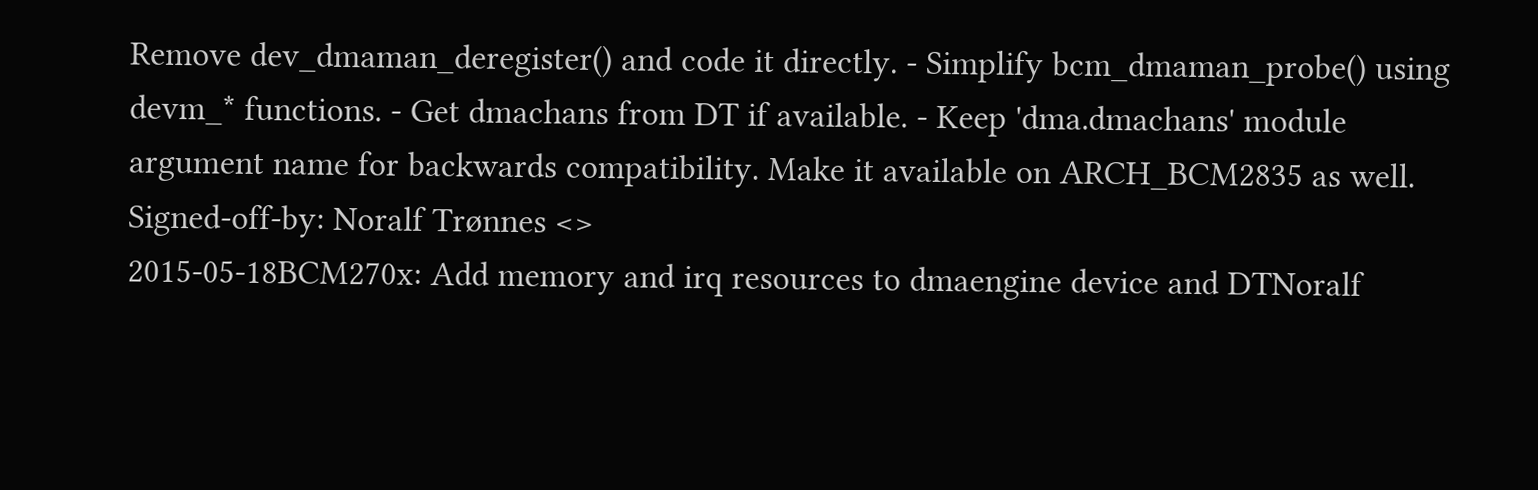Remove dev_dmaman_deregister() and code it directly. - Simplify bcm_dmaman_probe() using devm_* functions. - Get dmachans from DT if available. - Keep 'dma.dmachans' module argument name for backwards compatibility. Make it available on ARCH_BCM2835 as well. Signed-off-by: Noralf Trønnes <>
2015-05-18BCM270x: Add memory and irq resources to dmaengine device and DTNoralf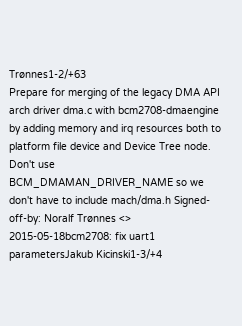Trønnes1-2/+63
Prepare for merging of the legacy DMA API arch driver dma.c with bcm2708-dmaengine by adding memory and irq resources both to platform file device and Device Tree node. Don't use BCM_DMAMAN_DRIVER_NAME so we don't have to include mach/dma.h Signed-off-by: Noralf Trønnes <>
2015-05-18bcm2708: fix uart1 parametersJakub Kicinski1-3/+4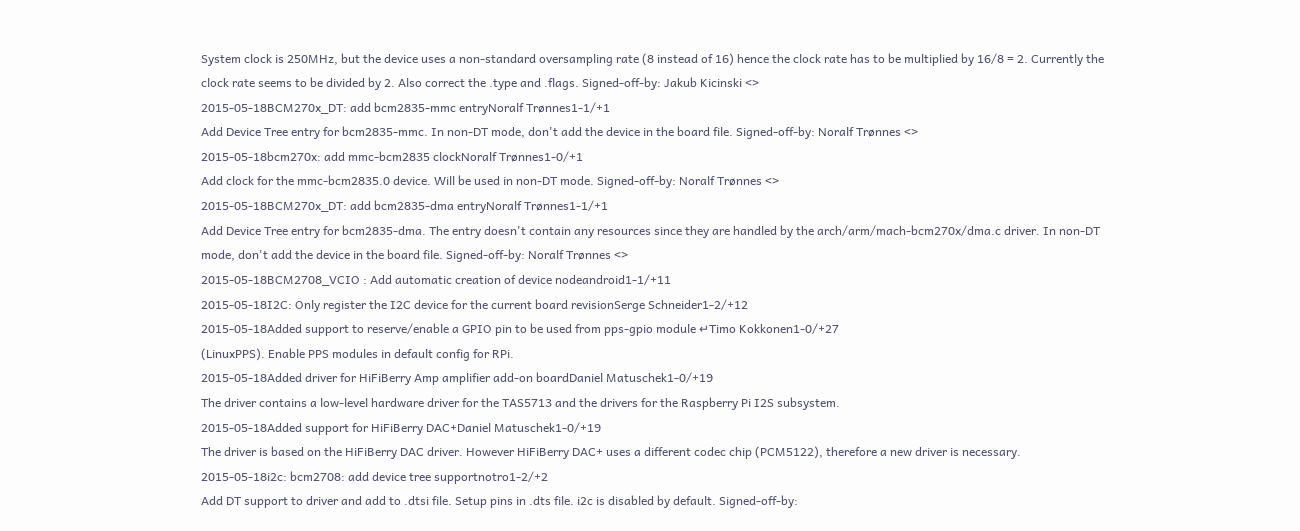System clock is 250MHz, but the device uses a non-standard oversampling rate (8 instead of 16) hence the clock rate has to be multiplied by 16/8 = 2. Currently the clock rate seems to be divided by 2. Also correct the .type and .flags. Signed-off-by: Jakub Kicinski <>
2015-05-18BCM270x_DT: add bcm2835-mmc entryNoralf Trønnes1-1/+1
Add Device Tree entry for bcm2835-mmc. In non-DT mode, don't add the device in the board file. Signed-off-by: Noralf Trønnes <>
2015-05-18bcm270x: add mmc-bcm2835 clockNoralf Trønnes1-0/+1
Add clock for the mmc-bcm2835.0 device. Will be used in non-DT mode. Signed-off-by: Noralf Trønnes <>
2015-05-18BCM270x_DT: add bcm2835-dma entryNoralf Trønnes1-1/+1
Add Device Tree entry for bcm2835-dma. The entry doesn't contain any resources since they are handled by the arch/arm/mach-bcm270x/dma.c driver. In non-DT mode, don't add the device in the board file. Signed-off-by: Noralf Trønnes <>
2015-05-18BCM2708_VCIO : Add automatic creation of device nodeandroid1-1/+11
2015-05-18I2C: Only register the I2C device for the current board revisionSerge Schneider1-2/+12
2015-05-18Added support to reserve/enable a GPIO pin to be used from pps-gpio module ↵Timo Kokkonen1-0/+27
(LinuxPPS). Enable PPS modules in default config for RPi.
2015-05-18Added driver for HiFiBerry Amp amplifier add-on boardDaniel Matuschek1-0/+19
The driver contains a low-level hardware driver for the TAS5713 and the drivers for the Raspberry Pi I2S subsystem.
2015-05-18Added support for HiFiBerry DAC+Daniel Matuschek1-0/+19
The driver is based on the HiFiBerry DAC driver. However HiFiBerry DAC+ uses a different codec chip (PCM5122), therefore a new driver is necessary.
2015-05-18i2c: bcm2708: add device tree supportnotro1-2/+2
Add DT support to driver and add to .dtsi file. Setup pins in .dts file. i2c is disabled by default. Signed-off-by: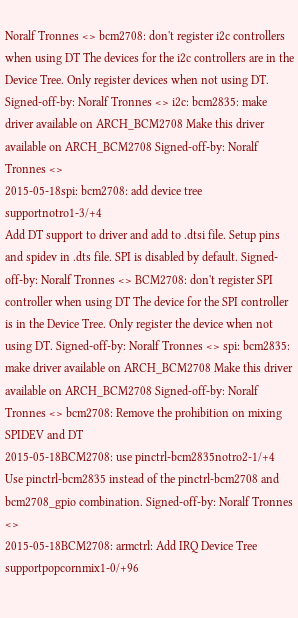Noralf Tronnes <> bcm2708: don't register i2c controllers when using DT The devices for the i2c controllers are in the Device Tree. Only register devices when not using DT. Signed-off-by: Noralf Tronnes <> i2c: bcm2835: make driver available on ARCH_BCM2708 Make this driver available on ARCH_BCM2708 Signed-off-by: Noralf Tronnes <>
2015-05-18spi: bcm2708: add device tree supportnotro1-3/+4
Add DT support to driver and add to .dtsi file. Setup pins and spidev in .dts file. SPI is disabled by default. Signed-off-by: Noralf Tronnes <> BCM2708: don't register SPI controller when using DT The device for the SPI controller is in the Device Tree. Only register the device when not using DT. Signed-off-by: Noralf Tronnes <> spi: bcm2835: make driver available on ARCH_BCM2708 Make this driver available on ARCH_BCM2708 Signed-off-by: Noralf Tronnes <> bcm2708: Remove the prohibition on mixing SPIDEV and DT
2015-05-18BCM2708: use pinctrl-bcm2835notro2-1/+4
Use pinctrl-bcm2835 instead of the pinctrl-bcm2708 and bcm2708_gpio combination. Signed-off-by: Noralf Tronnes <>
2015-05-18BCM2708: armctrl: Add IRQ Device Tree supportpopcornmix1-0/+96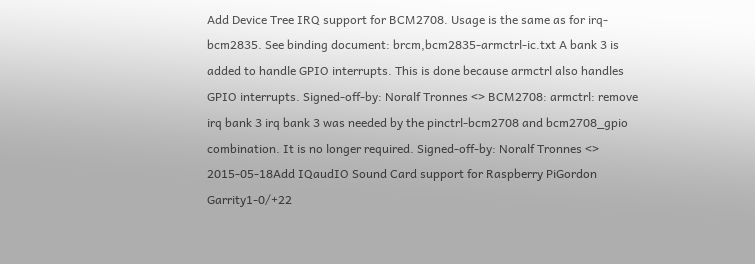Add Device Tree IRQ support for BCM2708. Usage is the same as for irq-bcm2835. See binding document: brcm,bcm2835-armctrl-ic.txt A bank 3 is added to handle GPIO interrupts. This is done because armctrl also handles GPIO interrupts. Signed-off-by: Noralf Tronnes <> BCM2708: armctrl: remove irq bank 3 irq bank 3 was needed by the pinctrl-bcm2708 and bcm2708_gpio combination. It is no longer required. Signed-off-by: Noralf Tronnes <>
2015-05-18Add IQaudIO Sound Card support for Raspberry PiGordon Garrity1-0/+22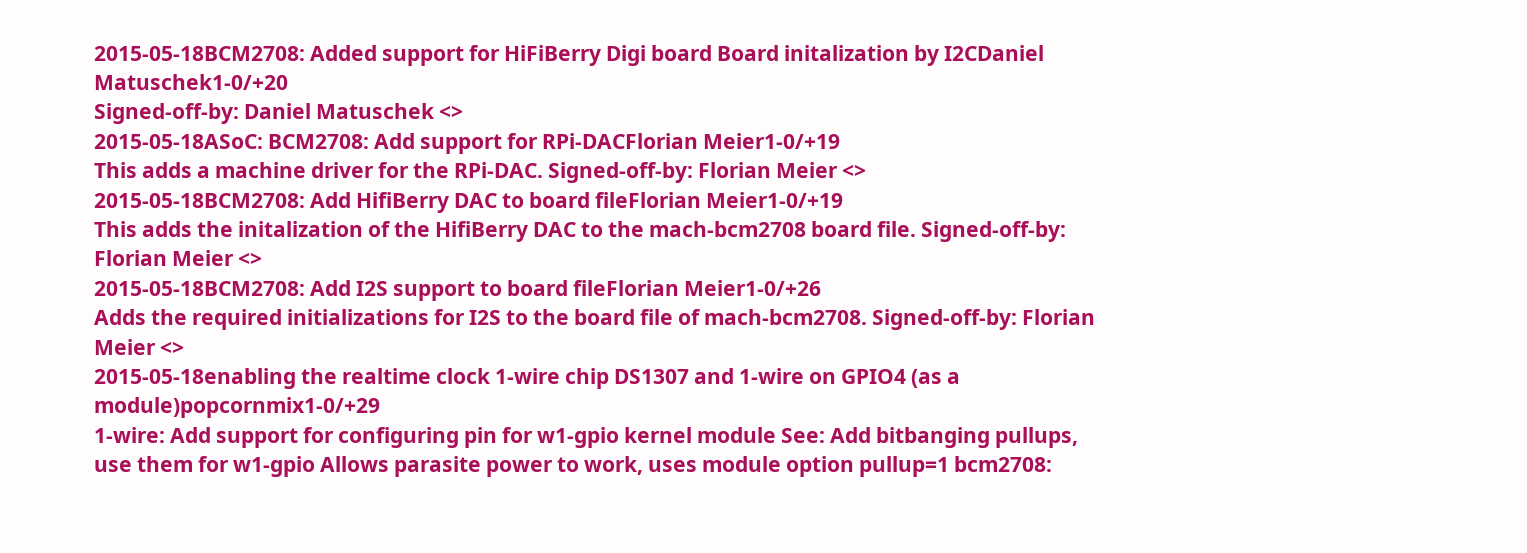2015-05-18BCM2708: Added support for HiFiBerry Digi board Board initalization by I2CDaniel Matuschek1-0/+20
Signed-off-by: Daniel Matuschek <>
2015-05-18ASoC: BCM2708: Add support for RPi-DACFlorian Meier1-0/+19
This adds a machine driver for the RPi-DAC. Signed-off-by: Florian Meier <>
2015-05-18BCM2708: Add HifiBerry DAC to board fileFlorian Meier1-0/+19
This adds the initalization of the HifiBerry DAC to the mach-bcm2708 board file. Signed-off-by: Florian Meier <>
2015-05-18BCM2708: Add I2S support to board fileFlorian Meier1-0/+26
Adds the required initializations for I2S to the board file of mach-bcm2708. Signed-off-by: Florian Meier <>
2015-05-18enabling the realtime clock 1-wire chip DS1307 and 1-wire on GPIO4 (as a module)popcornmix1-0/+29
1-wire: Add support for configuring pin for w1-gpio kernel module See: Add bitbanging pullups, use them for w1-gpio Allows parasite power to work, uses module option pullup=1 bcm2708: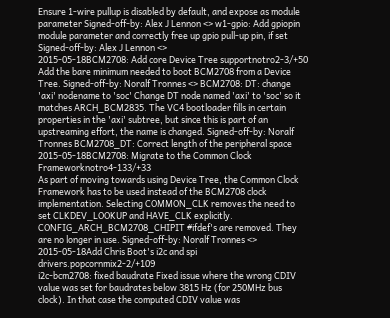Ensure 1-wire pullup is disabled by default, and expose as module parameter Signed-off-by: Alex J Lennon <> w1-gpio: Add gpiopin module parameter and correctly free up gpio pull-up pin, if set Signed-off-by: Alex J Lennon <>
2015-05-18BCM2708: Add core Device Tree supportnotro2-3/+50
Add the bare minimum needed to boot BCM2708 from a Device Tree. Signed-off-by: Noralf Tronnes <> BCM2708: DT: change 'axi' nodename to 'soc' Change DT node named 'axi' to 'soc' so it matches ARCH_BCM2835. The VC4 bootloader fills in certain properties in the 'axi' subtree, but since this is part of an upstreaming effort, the name is changed. Signed-off-by: Noralf Tronnes BCM2708_DT: Correct length of the peripheral space
2015-05-18BCM2708: Migrate to the Common Clock Frameworknotro4-133/+33
As part of moving towards using Device Tree, the Common Clock Framework has to be used instead of the BCM2708 clock implementation. Selecting COMMON_CLK removes the need to set CLKDEV_LOOKUP and HAVE_CLK explicitly. CONFIG_ARCH_BCM2708_CHIPIT #ifdef's are removed. They are no longer in use. Signed-off-by: Noralf Tronnes <>
2015-05-18Add Chris Boot's i2c and spi drivers.popcornmix2-2/+109
i2c-bcm2708: fixed baudrate Fixed issue where the wrong CDIV value was set for baudrates below 3815 Hz (for 250MHz bus clock). In that case the computed CDIV value was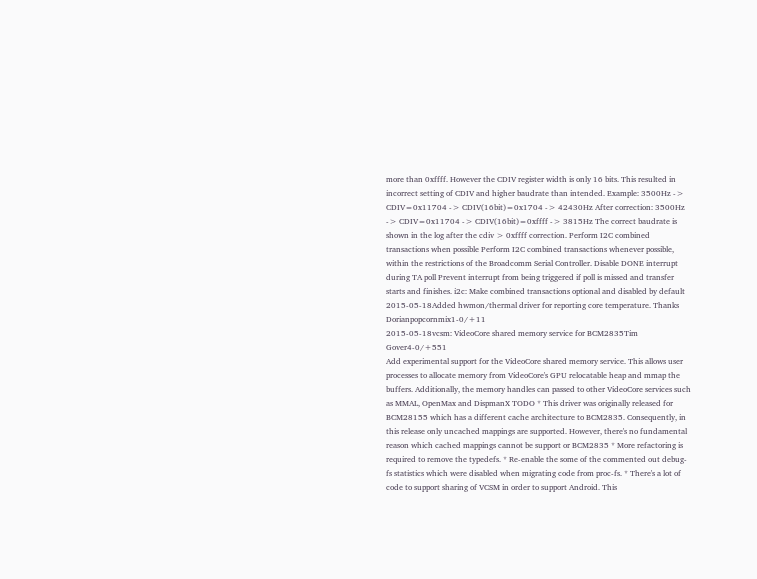more than 0xffff. However the CDIV register width is only 16 bits. This resulted in incorrect setting of CDIV and higher baudrate than intended. Example: 3500Hz -> CDIV=0x11704 -> CDIV(16bit)=0x1704 -> 42430Hz After correction: 3500Hz -> CDIV=0x11704 -> CDIV(16bit)=0xffff -> 3815Hz The correct baudrate is shown in the log after the cdiv > 0xffff correction. Perform I2C combined transactions when possible Perform I2C combined transactions whenever possible, within the restrictions of the Broadcomm Serial Controller. Disable DONE interrupt during TA poll Prevent interrupt from being triggered if poll is missed and transfer starts and finishes. i2c: Make combined transactions optional and disabled by default
2015-05-18Added hwmon/thermal driver for reporting core temperature. Thanks Dorianpopcornmix1-0/+11
2015-05-18vcsm: VideoCore shared memory service for BCM2835Tim Gover4-0/+551
Add experimental support for the VideoCore shared memory service. This allows user processes to allocate memory from VideoCore's GPU relocatable heap and mmap the buffers. Additionally, the memory handles can passed to other VideoCore services such as MMAL, OpenMax and DispmanX TODO * This driver was originally released for BCM28155 which has a different cache architecture to BCM2835. Consequently, in this release only uncached mappings are supported. However, there's no fundamental reason which cached mappings cannot be support or BCM2835 * More refactoring is required to remove the typedefs. * Re-enable the some of the commented out debug-fs statistics which were disabled when migrating code from proc-fs. * There's a lot of code to support sharing of VCSM in order to support Android. This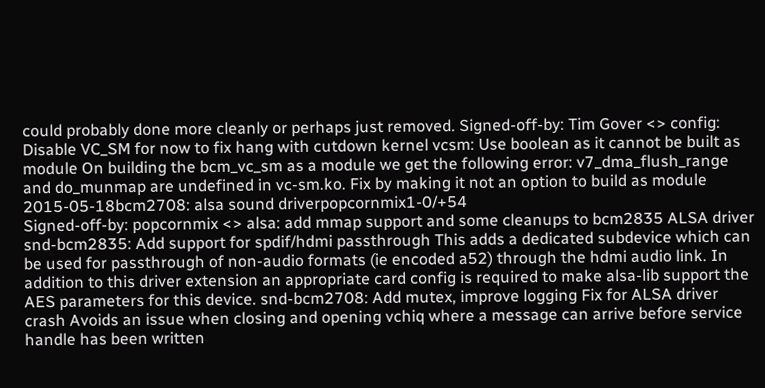could probably done more cleanly or perhaps just removed. Signed-off-by: Tim Gover <> config: Disable VC_SM for now to fix hang with cutdown kernel vcsm: Use boolean as it cannot be built as module On building the bcm_vc_sm as a module we get the following error: v7_dma_flush_range and do_munmap are undefined in vc-sm.ko. Fix by making it not an option to build as module
2015-05-18bcm2708: alsa sound driverpopcornmix1-0/+54
Signed-off-by: popcornmix <> alsa: add mmap support and some cleanups to bcm2835 ALSA driver snd-bcm2835: Add support for spdif/hdmi passthrough This adds a dedicated subdevice which can be used for passthrough of non-audio formats (ie encoded a52) through the hdmi audio link. In addition to this driver extension an appropriate card config is required to make alsa-lib support the AES parameters for this device. snd-bcm2708: Add mutex, improve logging Fix for ALSA driver crash Avoids an issue when closing and opening vchiq where a message can arrive before service handle has been written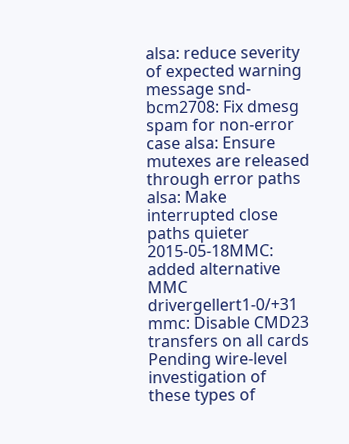alsa: reduce severity of expected warning message snd-bcm2708: Fix dmesg spam for non-error case alsa: Ensure mutexes are released through error paths alsa: Make interrupted close paths quieter
2015-05-18MMC: added alternative MMC drivergellert1-0/+31
mmc: Disable CMD23 transfers on all cards Pending wire-level investigation of these types of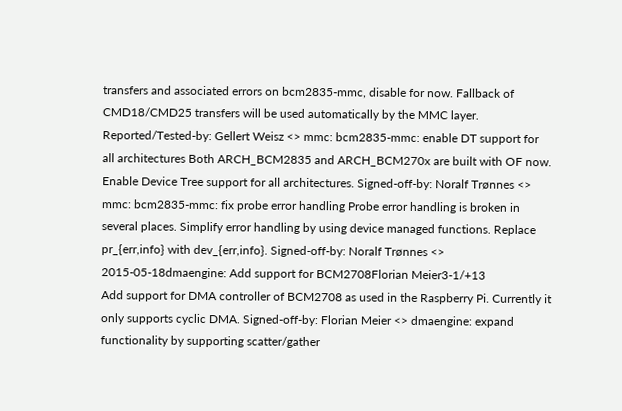transfers and associated errors on bcm2835-mmc, disable for now. Fallback of CMD18/CMD25 transfers will be used automatically by the MMC layer. Reported/Tested-by: Gellert Weisz <> mmc: bcm2835-mmc: enable DT support for all architectures Both ARCH_BCM2835 and ARCH_BCM270x are built with OF now. Enable Device Tree support for all architectures. Signed-off-by: Noralf Trønnes <> mmc: bcm2835-mmc: fix probe error handling Probe error handling is broken in several places. Simplify error handling by using device managed functions. Replace pr_{err,info} with dev_{err,info}. Signed-off-by: Noralf Trønnes <>
2015-05-18dmaengine: Add support for BCM2708Florian Meier3-1/+13
Add support for DMA controller of BCM2708 as used in the Raspberry Pi. Currently it only supports cyclic DMA. Signed-off-by: Florian Meier <> dmaengine: expand functionality by supporting scatter/gather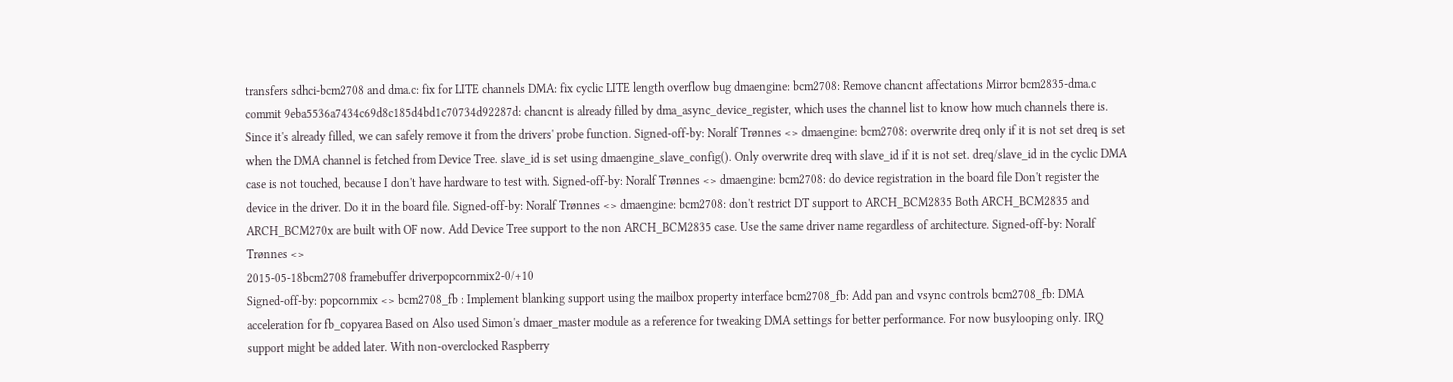transfers sdhci-bcm2708 and dma.c: fix for LITE channels DMA: fix cyclic LITE length overflow bug dmaengine: bcm2708: Remove chancnt affectations Mirror bcm2835-dma.c commit 9eba5536a7434c69d8c185d4bd1c70734d92287d: chancnt is already filled by dma_async_device_register, which uses the channel list to know how much channels there is. Since it's already filled, we can safely remove it from the drivers' probe function. Signed-off-by: Noralf Trønnes <> dmaengine: bcm2708: overwrite dreq only if it is not set dreq is set when the DMA channel is fetched from Device Tree. slave_id is set using dmaengine_slave_config(). Only overwrite dreq with slave_id if it is not set. dreq/slave_id in the cyclic DMA case is not touched, because I don't have hardware to test with. Signed-off-by: Noralf Trønnes <> dmaengine: bcm2708: do device registration in the board file Don't register the device in the driver. Do it in the board file. Signed-off-by: Noralf Trønnes <> dmaengine: bcm2708: don't restrict DT support to ARCH_BCM2835 Both ARCH_BCM2835 and ARCH_BCM270x are built with OF now. Add Device Tree support to the non ARCH_BCM2835 case. Use the same driver name regardless of architecture. Signed-off-by: Noralf Trønnes <>
2015-05-18bcm2708 framebuffer driverpopcornmix2-0/+10
Signed-off-by: popcornmix <> bcm2708_fb : Implement blanking support using the mailbox property interface bcm2708_fb: Add pan and vsync controls bcm2708_fb: DMA acceleration for fb_copyarea Based on Also used Simon's dmaer_master module as a reference for tweaking DMA settings for better performance. For now busylooping only. IRQ support might be added later. With non-overclocked Raspberry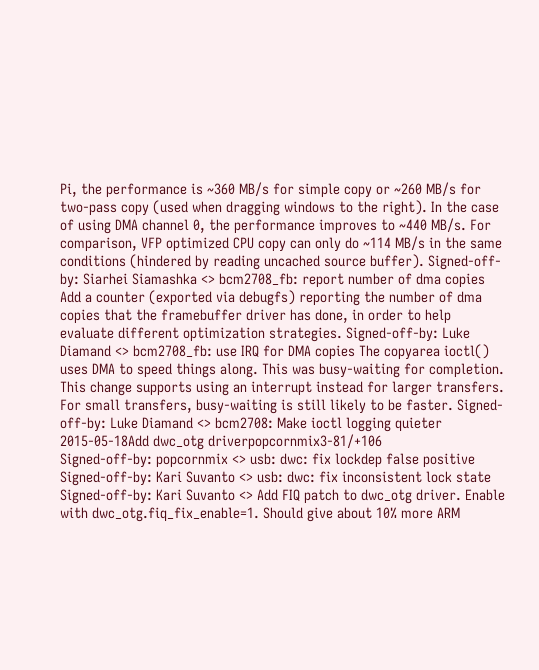Pi, the performance is ~360 MB/s for simple copy or ~260 MB/s for two-pass copy (used when dragging windows to the right). In the case of using DMA channel 0, the performance improves to ~440 MB/s. For comparison, VFP optimized CPU copy can only do ~114 MB/s in the same conditions (hindered by reading uncached source buffer). Signed-off-by: Siarhei Siamashka <> bcm2708_fb: report number of dma copies Add a counter (exported via debugfs) reporting the number of dma copies that the framebuffer driver has done, in order to help evaluate different optimization strategies. Signed-off-by: Luke Diamand <> bcm2708_fb: use IRQ for DMA copies The copyarea ioctl() uses DMA to speed things along. This was busy-waiting for completion. This change supports using an interrupt instead for larger transfers. For small transfers, busy-waiting is still likely to be faster. Signed-off-by: Luke Diamand <> bcm2708: Make ioctl logging quieter
2015-05-18Add dwc_otg driverpopcornmix3-81/+106
Signed-off-by: popcornmix <> usb: dwc: fix lockdep false positive Signed-off-by: Kari Suvanto <> usb: dwc: fix inconsistent lock state Signed-off-by: Kari Suvanto <> Add FIQ patch to dwc_otg driver. Enable with dwc_otg.fiq_fix_enable=1. Should give about 10% more ARM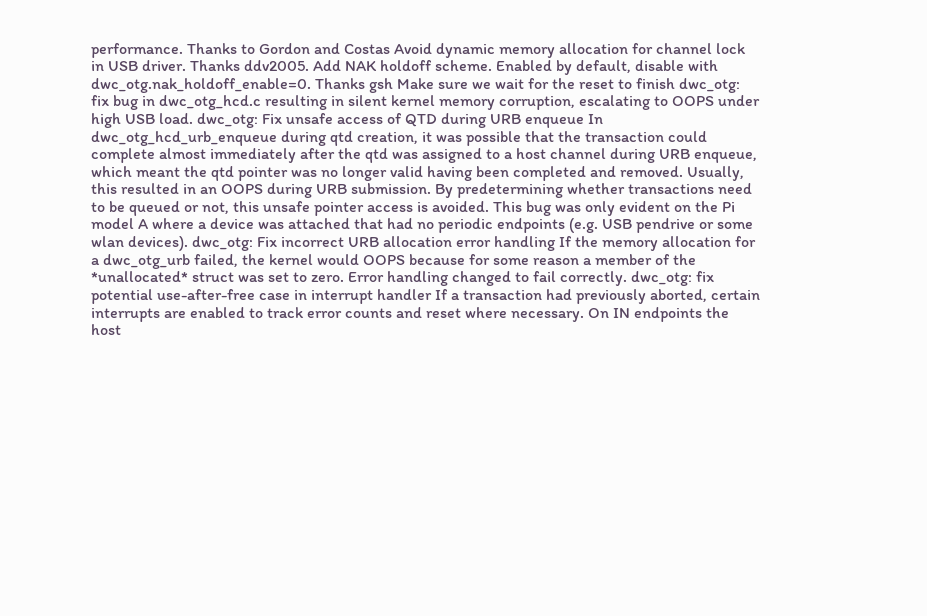performance. Thanks to Gordon and Costas Avoid dynamic memory allocation for channel lock in USB driver. Thanks ddv2005. Add NAK holdoff scheme. Enabled by default, disable with dwc_otg.nak_holdoff_enable=0. Thanks gsh Make sure we wait for the reset to finish dwc_otg: fix bug in dwc_otg_hcd.c resulting in silent kernel memory corruption, escalating to OOPS under high USB load. dwc_otg: Fix unsafe access of QTD during URB enqueue In dwc_otg_hcd_urb_enqueue during qtd creation, it was possible that the transaction could complete almost immediately after the qtd was assigned to a host channel during URB enqueue, which meant the qtd pointer was no longer valid having been completed and removed. Usually, this resulted in an OOPS during URB submission. By predetermining whether transactions need to be queued or not, this unsafe pointer access is avoided. This bug was only evident on the Pi model A where a device was attached that had no periodic endpoints (e.g. USB pendrive or some wlan devices). dwc_otg: Fix incorrect URB allocation error handling If the memory allocation for a dwc_otg_urb failed, the kernel would OOPS because for some reason a member of the *unallocated* struct was set to zero. Error handling changed to fail correctly. dwc_otg: fix potential use-after-free case in interrupt handler If a transaction had previously aborted, certain interrupts are enabled to track error counts and reset where necessary. On IN endpoints the host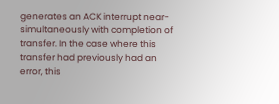generates an ACK interrupt near-simultaneously with completion of transfer. In the case where this transfer had previously had an error, this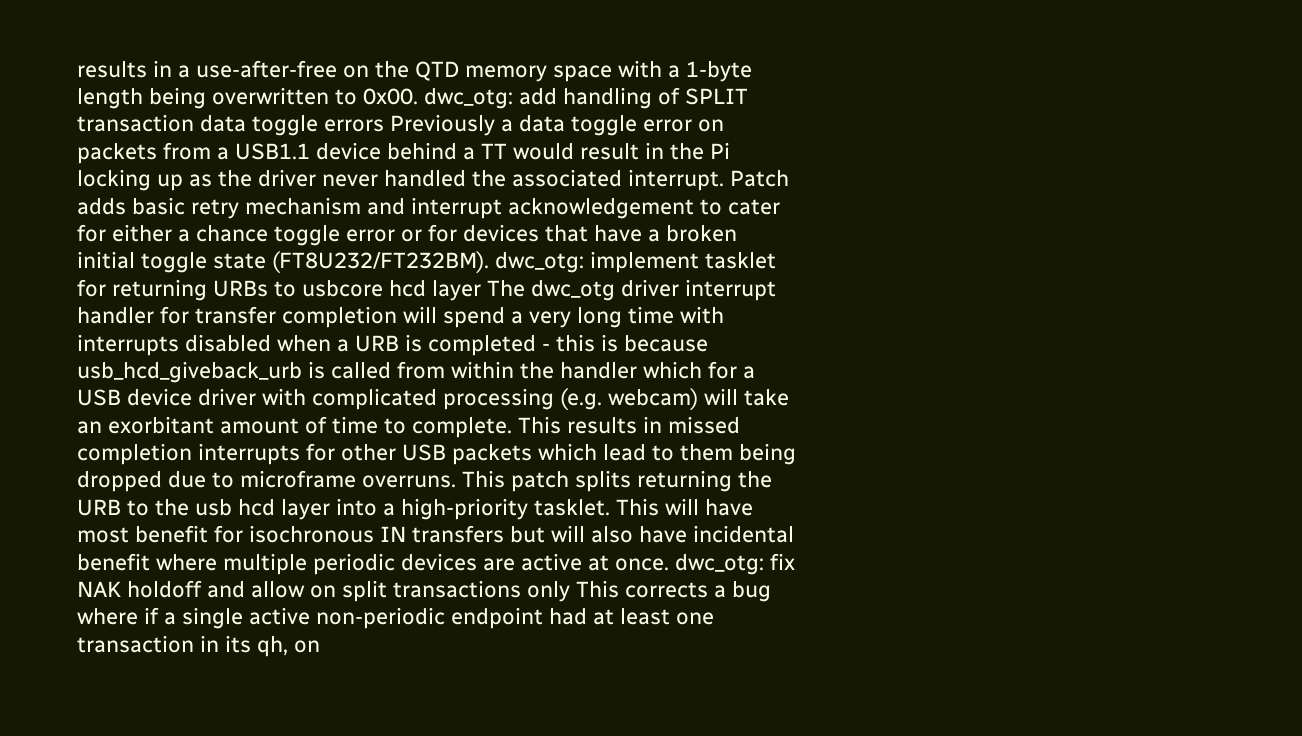results in a use-after-free on the QTD memory space with a 1-byte length being overwritten to 0x00. dwc_otg: add handling of SPLIT transaction data toggle errors Previously a data toggle error on packets from a USB1.1 device behind a TT would result in the Pi locking up as the driver never handled the associated interrupt. Patch adds basic retry mechanism and interrupt acknowledgement to cater for either a chance toggle error or for devices that have a broken initial toggle state (FT8U232/FT232BM). dwc_otg: implement tasklet for returning URBs to usbcore hcd layer The dwc_otg driver interrupt handler for transfer completion will spend a very long time with interrupts disabled when a URB is completed - this is because usb_hcd_giveback_urb is called from within the handler which for a USB device driver with complicated processing (e.g. webcam) will take an exorbitant amount of time to complete. This results in missed completion interrupts for other USB packets which lead to them being dropped due to microframe overruns. This patch splits returning the URB to the usb hcd layer into a high-priority tasklet. This will have most benefit for isochronous IN transfers but will also have incidental benefit where multiple periodic devices are active at once. dwc_otg: fix NAK holdoff and allow on split transactions only This corrects a bug where if a single active non-periodic endpoint had at least one transaction in its qh, on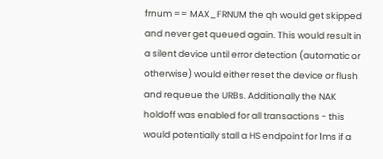frnum == MAX_FRNUM the qh would get skipped and never get queued again. This would result in a silent device until error detection (automatic or otherwise) would either reset the device or flush and requeue the URBs. Additionally the NAK holdoff was enabled for all transactions - this would potentially stall a HS endpoint for 1ms if a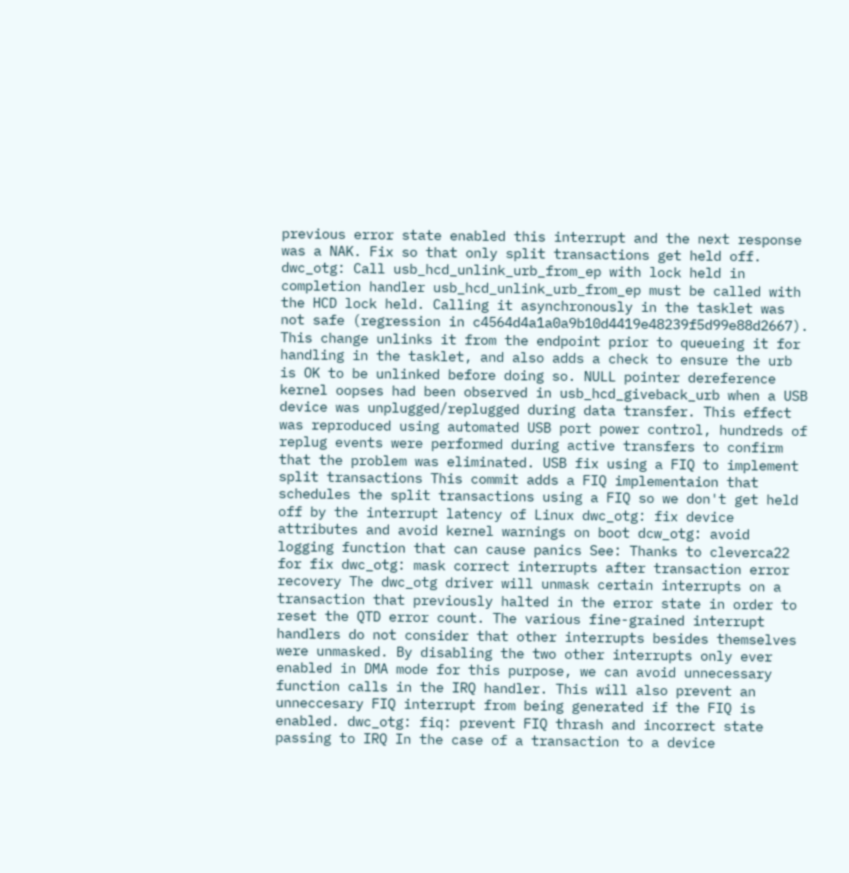previous error state enabled this interrupt and the next response was a NAK. Fix so that only split transactions get held off. dwc_otg: Call usb_hcd_unlink_urb_from_ep with lock held in completion handler usb_hcd_unlink_urb_from_ep must be called with the HCD lock held. Calling it asynchronously in the tasklet was not safe (regression in c4564d4a1a0a9b10d4419e48239f5d99e88d2667). This change unlinks it from the endpoint prior to queueing it for handling in the tasklet, and also adds a check to ensure the urb is OK to be unlinked before doing so. NULL pointer dereference kernel oopses had been observed in usb_hcd_giveback_urb when a USB device was unplugged/replugged during data transfer. This effect was reproduced using automated USB port power control, hundreds of replug events were performed during active transfers to confirm that the problem was eliminated. USB fix using a FIQ to implement split transactions This commit adds a FIQ implementaion that schedules the split transactions using a FIQ so we don't get held off by the interrupt latency of Linux dwc_otg: fix device attributes and avoid kernel warnings on boot dcw_otg: avoid logging function that can cause panics See: Thanks to cleverca22 for fix dwc_otg: mask correct interrupts after transaction error recovery The dwc_otg driver will unmask certain interrupts on a transaction that previously halted in the error state in order to reset the QTD error count. The various fine-grained interrupt handlers do not consider that other interrupts besides themselves were unmasked. By disabling the two other interrupts only ever enabled in DMA mode for this purpose, we can avoid unnecessary function calls in the IRQ handler. This will also prevent an unneccesary FIQ interrupt from being generated if the FIQ is enabled. dwc_otg: fiq: prevent FIQ thrash and incorrect state passing to IRQ In the case of a transaction to a device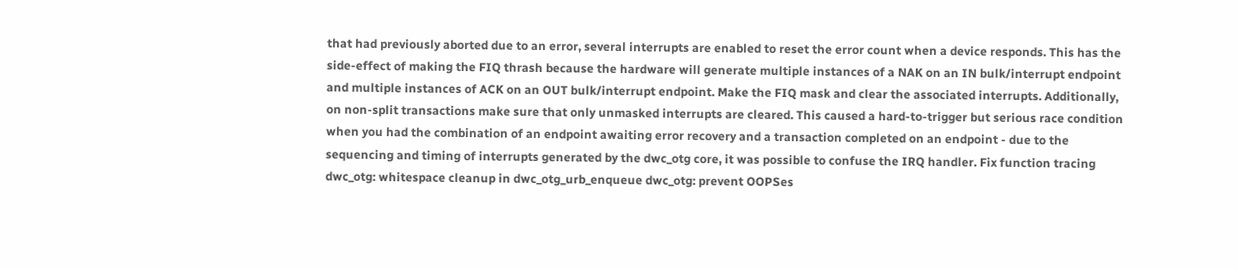that had previously aborted due to an error, several interrupts are enabled to reset the error count when a device responds. This has the side-effect of making the FIQ thrash because the hardware will generate multiple instances of a NAK on an IN bulk/interrupt endpoint and multiple instances of ACK on an OUT bulk/interrupt endpoint. Make the FIQ mask and clear the associated interrupts. Additionally, on non-split transactions make sure that only unmasked interrupts are cleared. This caused a hard-to-trigger but serious race condition when you had the combination of an endpoint awaiting error recovery and a transaction completed on an endpoint - due to the sequencing and timing of interrupts generated by the dwc_otg core, it was possible to confuse the IRQ handler. Fix function tracing dwc_otg: whitespace cleanup in dwc_otg_urb_enqueue dwc_otg: prevent OOPSes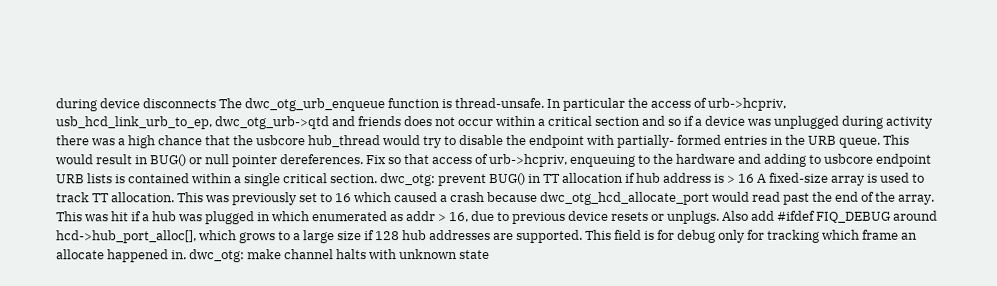during device disconnects The dwc_otg_urb_enqueue function is thread-unsafe. In particular the access of urb->hcpriv, usb_hcd_link_urb_to_ep, dwc_otg_urb->qtd and friends does not occur within a critical section and so if a device was unplugged during activity there was a high chance that the usbcore hub_thread would try to disable the endpoint with partially- formed entries in the URB queue. This would result in BUG() or null pointer dereferences. Fix so that access of urb->hcpriv, enqueuing to the hardware and adding to usbcore endpoint URB lists is contained within a single critical section. dwc_otg: prevent BUG() in TT allocation if hub address is > 16 A fixed-size array is used to track TT allocation. This was previously set to 16 which caused a crash because dwc_otg_hcd_allocate_port would read past the end of the array. This was hit if a hub was plugged in which enumerated as addr > 16, due to previous device resets or unplugs. Also add #ifdef FIQ_DEBUG around hcd->hub_port_alloc[], which grows to a large size if 128 hub addresses are supported. This field is for debug only for tracking which frame an allocate happened in. dwc_otg: make channel halts with unknown state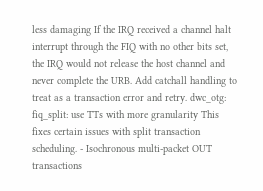less damaging If the IRQ received a channel halt interrupt through the FIQ with no other bits set, the IRQ would not release the host channel and never complete the URB. Add catchall handling to treat as a transaction error and retry. dwc_otg: fiq_split: use TTs with more granularity This fixes certain issues with split transaction scheduling. - Isochronous multi-packet OUT transactions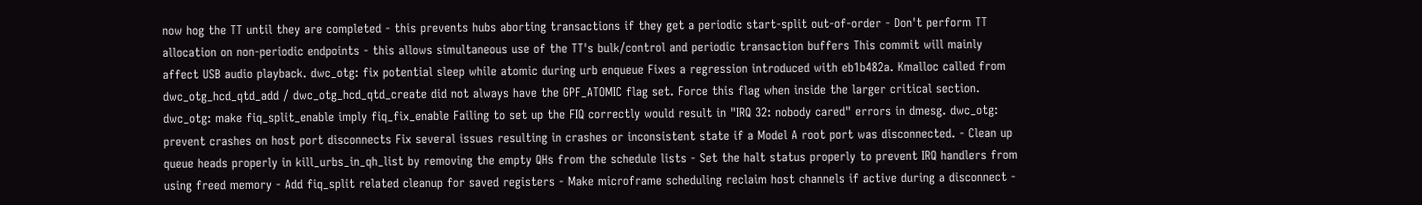now hog the TT until they are completed - this prevents hubs aborting transactions if they get a periodic start-split out-of-order - Don't perform TT allocation on non-periodic endpoints - this allows simultaneous use of the TT's bulk/control and periodic transaction buffers This commit will mainly affect USB audio playback. dwc_otg: fix potential sleep while atomic during urb enqueue Fixes a regression introduced with eb1b482a. Kmalloc called from dwc_otg_hcd_qtd_add / dwc_otg_hcd_qtd_create did not always have the GPF_ATOMIC flag set. Force this flag when inside the larger critical section. dwc_otg: make fiq_split_enable imply fiq_fix_enable Failing to set up the FIQ correctly would result in "IRQ 32: nobody cared" errors in dmesg. dwc_otg: prevent crashes on host port disconnects Fix several issues resulting in crashes or inconsistent state if a Model A root port was disconnected. - Clean up queue heads properly in kill_urbs_in_qh_list by removing the empty QHs from the schedule lists - Set the halt status properly to prevent IRQ handlers from using freed memory - Add fiq_split related cleanup for saved registers - Make microframe scheduling reclaim host channels if active during a disconnect -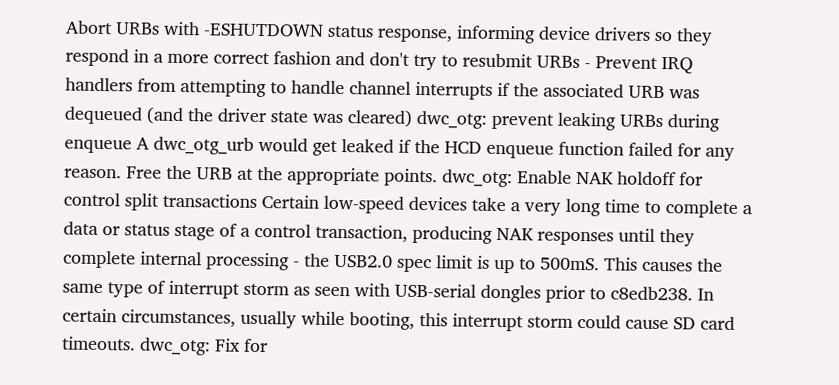Abort URBs with -ESHUTDOWN status response, informing device drivers so they respond in a more correct fashion and don't try to resubmit URBs - Prevent IRQ handlers from attempting to handle channel interrupts if the associated URB was dequeued (and the driver state was cleared) dwc_otg: prevent leaking URBs during enqueue A dwc_otg_urb would get leaked if the HCD enqueue function failed for any reason. Free the URB at the appropriate points. dwc_otg: Enable NAK holdoff for control split transactions Certain low-speed devices take a very long time to complete a data or status stage of a control transaction, producing NAK responses until they complete internal processing - the USB2.0 spec limit is up to 500mS. This causes the same type of interrupt storm as seen with USB-serial dongles prior to c8edb238. In certain circumstances, usually while booting, this interrupt storm could cause SD card timeouts. dwc_otg: Fix for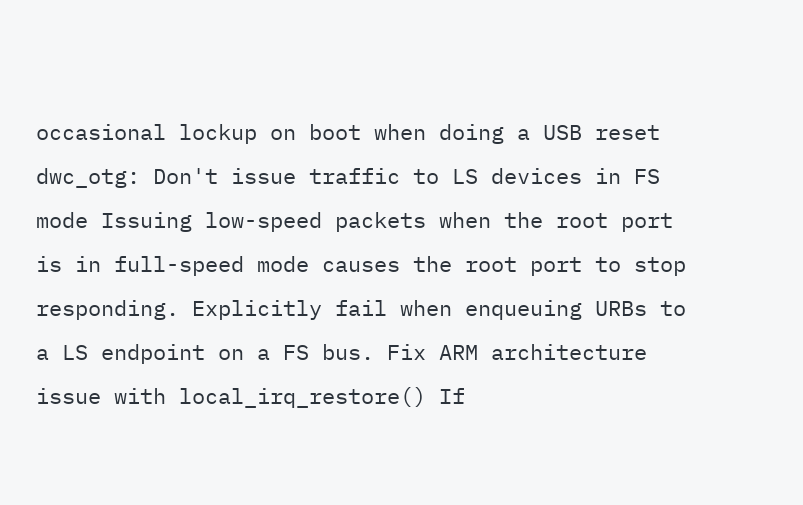occasional lockup on boot when doing a USB reset dwc_otg: Don't issue traffic to LS devices in FS mode Issuing low-speed packets when the root port is in full-speed mode causes the root port to stop responding. Explicitly fail when enqueuing URBs to a LS endpoint on a FS bus. Fix ARM architecture issue with local_irq_restore() If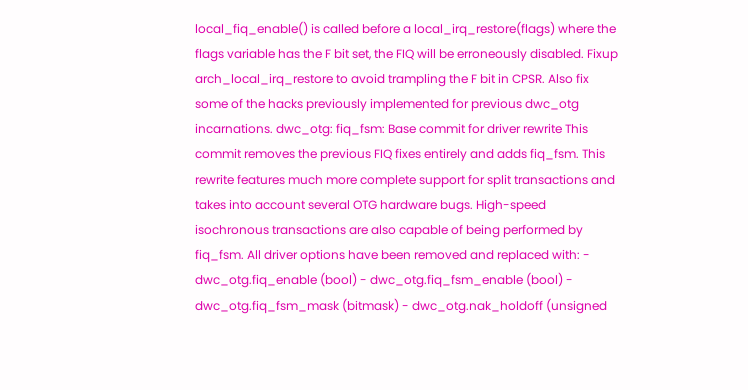local_fiq_enable() is called before a local_irq_restore(flags) where the flags variable has the F bit set, the FIQ will be erroneously disabled. Fixup arch_local_irq_restore to avoid trampling the F bit in CPSR. Also fix some of the hacks previously implemented for previous dwc_otg incarnations. dwc_otg: fiq_fsm: Base commit for driver rewrite This commit removes the previous FIQ fixes entirely and adds fiq_fsm. This rewrite features much more complete support for split transactions and takes into account several OTG hardware bugs. High-speed isochronous transactions are also capable of being performed by fiq_fsm. All driver options have been removed and replaced with: - dwc_otg.fiq_enable (bool) - dwc_otg.fiq_fsm_enable (bool) - dwc_otg.fiq_fsm_mask (bitmask) - dwc_otg.nak_holdoff (unsigned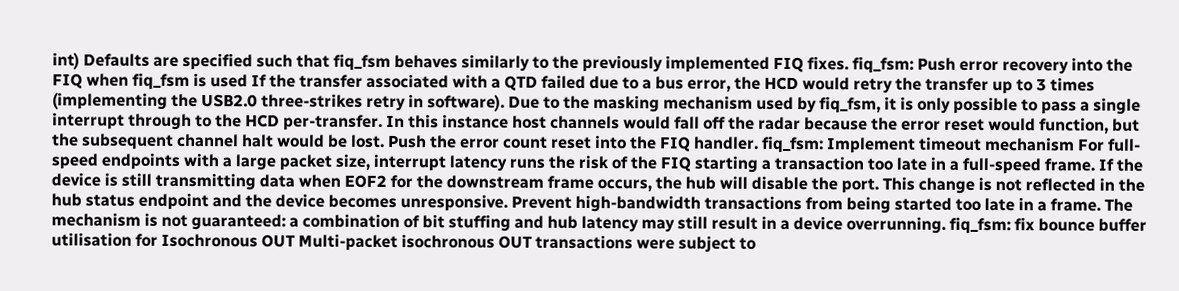int) Defaults are specified such that fiq_fsm behaves similarly to the previously implemented FIQ fixes. fiq_fsm: Push error recovery into the FIQ when fiq_fsm is used If the transfer associated with a QTD failed due to a bus error, the HCD would retry the transfer up to 3 times (implementing the USB2.0 three-strikes retry in software). Due to the masking mechanism used by fiq_fsm, it is only possible to pass a single interrupt through to the HCD per-transfer. In this instance host channels would fall off the radar because the error reset would function, but the subsequent channel halt would be lost. Push the error count reset into the FIQ handler. fiq_fsm: Implement timeout mechanism For full-speed endpoints with a large packet size, interrupt latency runs the risk of the FIQ starting a transaction too late in a full-speed frame. If the device is still transmitting data when EOF2 for the downstream frame occurs, the hub will disable the port. This change is not reflected in the hub status endpoint and the device becomes unresponsive. Prevent high-bandwidth transactions from being started too late in a frame. The mechanism is not guaranteed: a combination of bit stuffing and hub latency may still result in a device overrunning. fiq_fsm: fix bounce buffer utilisation for Isochronous OUT Multi-packet isochronous OUT transactions were subject to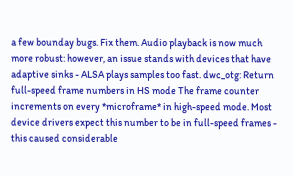a few bounday bugs. Fix them. Audio playback is now much more robust: however, an issue stands with devices that have adaptive sinks - ALSA plays samples too fast. dwc_otg: Return full-speed frame numbers in HS mode The frame counter increments on every *microframe* in high-speed mode. Most device drivers expect this number to be in full-speed frames - this caused considerable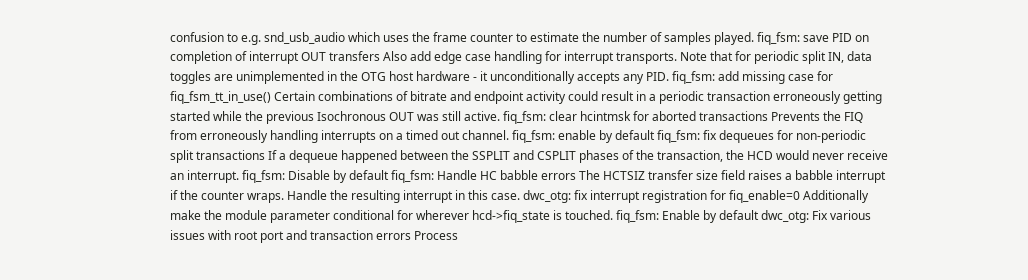confusion to e.g. snd_usb_audio which uses the frame counter to estimate the number of samples played. fiq_fsm: save PID on completion of interrupt OUT transfers Also add edge case handling for interrupt transports. Note that for periodic split IN, data toggles are unimplemented in the OTG host hardware - it unconditionally accepts any PID. fiq_fsm: add missing case for fiq_fsm_tt_in_use() Certain combinations of bitrate and endpoint activity could result in a periodic transaction erroneously getting started while the previous Isochronous OUT was still active. fiq_fsm: clear hcintmsk for aborted transactions Prevents the FIQ from erroneously handling interrupts on a timed out channel. fiq_fsm: enable by default fiq_fsm: fix dequeues for non-periodic split transactions If a dequeue happened between the SSPLIT and CSPLIT phases of the transaction, the HCD would never receive an interrupt. fiq_fsm: Disable by default fiq_fsm: Handle HC babble errors The HCTSIZ transfer size field raises a babble interrupt if the counter wraps. Handle the resulting interrupt in this case. dwc_otg: fix interrupt registration for fiq_enable=0 Additionally make the module parameter conditional for wherever hcd->fiq_state is touched. fiq_fsm: Enable by default dwc_otg: Fix various issues with root port and transaction errors Process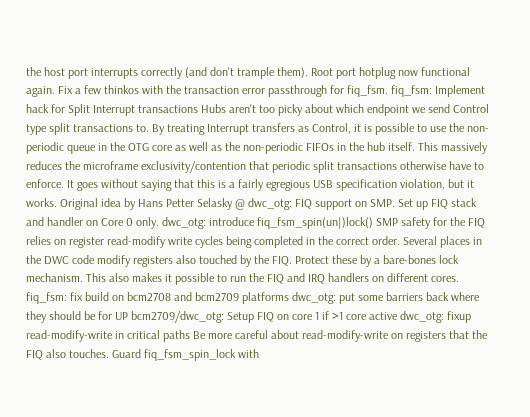the host port interrupts correctly (and don't trample them). Root port hotplug now functional again. Fix a few thinkos with the transaction error passthrough for fiq_fsm. fiq_fsm: Implement hack for Split Interrupt transactions Hubs aren't too picky about which endpoint we send Control type split transactions to. By treating Interrupt transfers as Control, it is possible to use the non-periodic queue in the OTG core as well as the non-periodic FIFOs in the hub itself. This massively reduces the microframe exclusivity/contention that periodic split transactions otherwise have to enforce. It goes without saying that this is a fairly egregious USB specification violation, but it works. Original idea by Hans Petter Selasky @ dwc_otg: FIQ support on SMP. Set up FIQ stack and handler on Core 0 only. dwc_otg: introduce fiq_fsm_spin(un|)lock() SMP safety for the FIQ relies on register read-modify write cycles being completed in the correct order. Several places in the DWC code modify registers also touched by the FIQ. Protect these by a bare-bones lock mechanism. This also makes it possible to run the FIQ and IRQ handlers on different cores. fiq_fsm: fix build on bcm2708 and bcm2709 platforms dwc_otg: put some barriers back where they should be for UP bcm2709/dwc_otg: Setup FIQ on core 1 if >1 core active dwc_otg: fixup read-modify-write in critical paths Be more careful about read-modify-write on registers that the FIQ also touches. Guard fiq_fsm_spin_lock with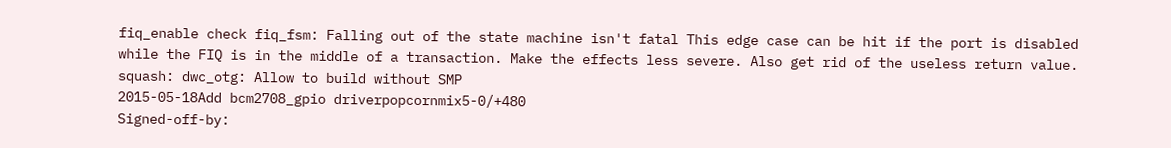fiq_enable check fiq_fsm: Falling out of the state machine isn't fatal This edge case can be hit if the port is disabled while the FIQ is in the middle of a transaction. Make the effects less severe. Also get rid of the useless return value. squash: dwc_otg: Allow to build without SMP
2015-05-18Add bcm2708_gpio driverpopcornmix5-0/+480
Signed-off-by: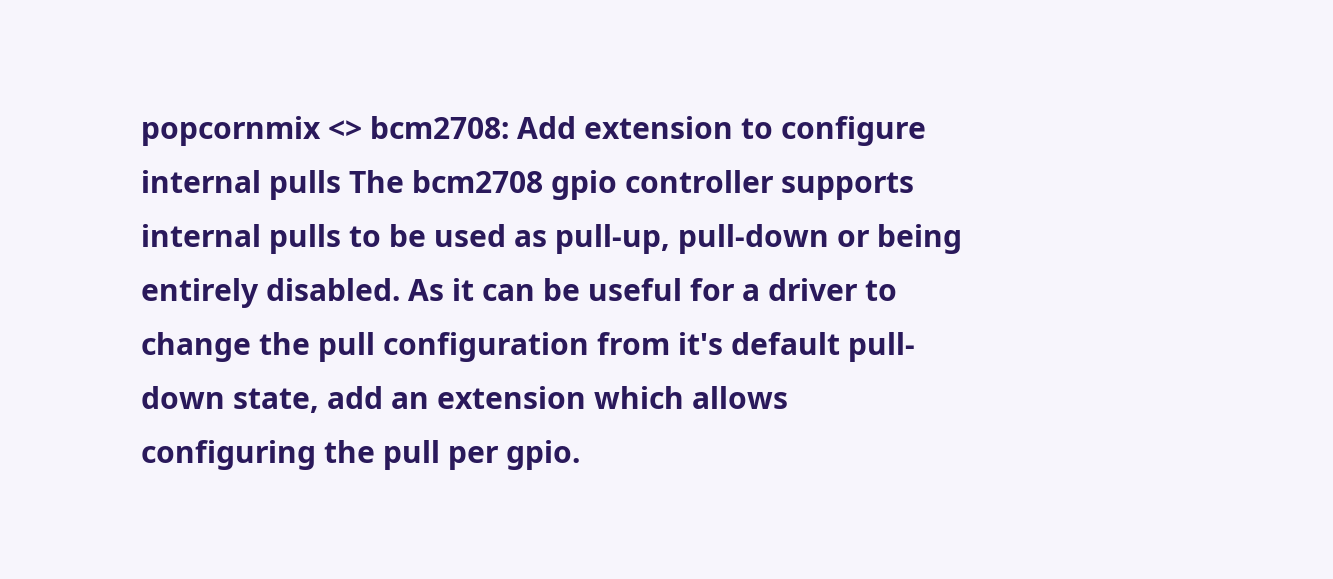popcornmix <> bcm2708: Add extension to configure internal pulls The bcm2708 gpio controller supports internal pulls to be used as pull-up, pull-down or being entirely disabled. As it can be useful for a driver to change the pull configuration from it's default pull-down state, add an extension which allows configuring the pull per gpio.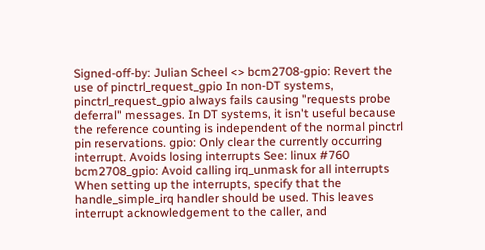Signed-off-by: Julian Scheel <> bcm2708-gpio: Revert the use of pinctrl_request_gpio In non-DT systems, pinctrl_request_gpio always fails causing "requests probe deferral" messages. In DT systems, it isn't useful because the reference counting is independent of the normal pinctrl pin reservations. gpio: Only clear the currently occurring interrupt. Avoids losing interrupts See: linux #760 bcm2708_gpio: Avoid calling irq_unmask for all interrupts When setting up the interrupts, specify that the handle_simple_irq handler should be used. This leaves interrupt acknowledgement to the caller, and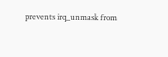prevents irq_unmask from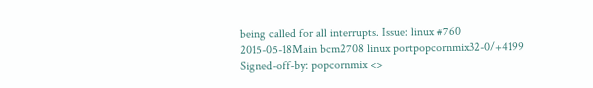being called for all interrupts. Issue: linux #760
2015-05-18Main bcm2708 linux portpopcornmix32-0/+4199
Signed-off-by: popcornmix <>